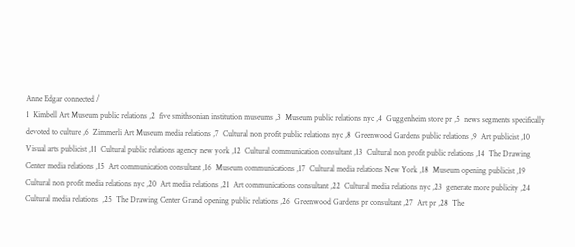Anne Edgar connected /
1  Kimbell Art Museum public relations ,2  five smithsonian institution museums ,3  Museum public relations nyc ,4  Guggenheim store pr ,5  news segments specifically devoted to culture ,6  Zimmerli Art Museum media relations ,7  Cultural non profit public relations nyc ,8  Greenwood Gardens public relations ,9  Art publicist ,10  Visual arts publicist ,11  Cultural public relations agency new york ,12  Cultural communication consultant ,13  Cultural non profit public relations ,14  The Drawing Center media relations ,15  Art communication consultant ,16  Museum communications ,17  Cultural media relations New York ,18  Museum opening publicist ,19  Cultural non profit media relations nyc ,20  Art media relations ,21  Art communications consultant ,22  Cultural media relations nyc ,23  generate more publicity ,24  Cultural media relations  ,25  The Drawing Center Grand opening public relations ,26  Greenwood Gardens pr consultant ,27  Art pr ,28  The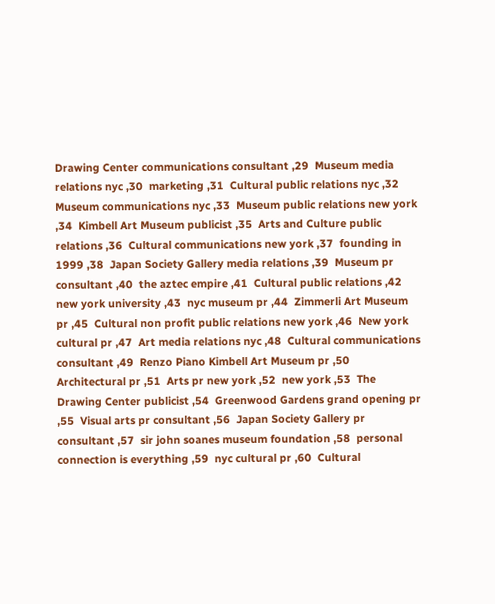Drawing Center communications consultant ,29  Museum media relations nyc ,30  marketing ,31  Cultural public relations nyc ,32  Museum communications nyc ,33  Museum public relations new york ,34  Kimbell Art Museum publicist ,35  Arts and Culture public relations ,36  Cultural communications new york ,37  founding in 1999 ,38  Japan Society Gallery media relations ,39  Museum pr consultant ,40  the aztec empire ,41  Cultural public relations ,42  new york university ,43  nyc museum pr ,44  Zimmerli Art Museum pr ,45  Cultural non profit public relations new york ,46  New york cultural pr ,47  Art media relations nyc ,48  Cultural communications consultant ,49  Renzo Piano Kimbell Art Museum pr ,50  Architectural pr ,51  Arts pr new york ,52  new york ,53  The Drawing Center publicist ,54  Greenwood Gardens grand opening pr ,55  Visual arts pr consultant ,56  Japan Society Gallery pr consultant ,57  sir john soanes museum foundation ,58  personal connection is everything ,59  nyc cultural pr ,60  Cultural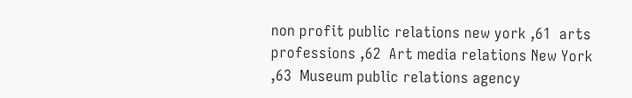non profit public relations new york ,61  arts professions ,62  Art media relations New York ,63  Museum public relations agency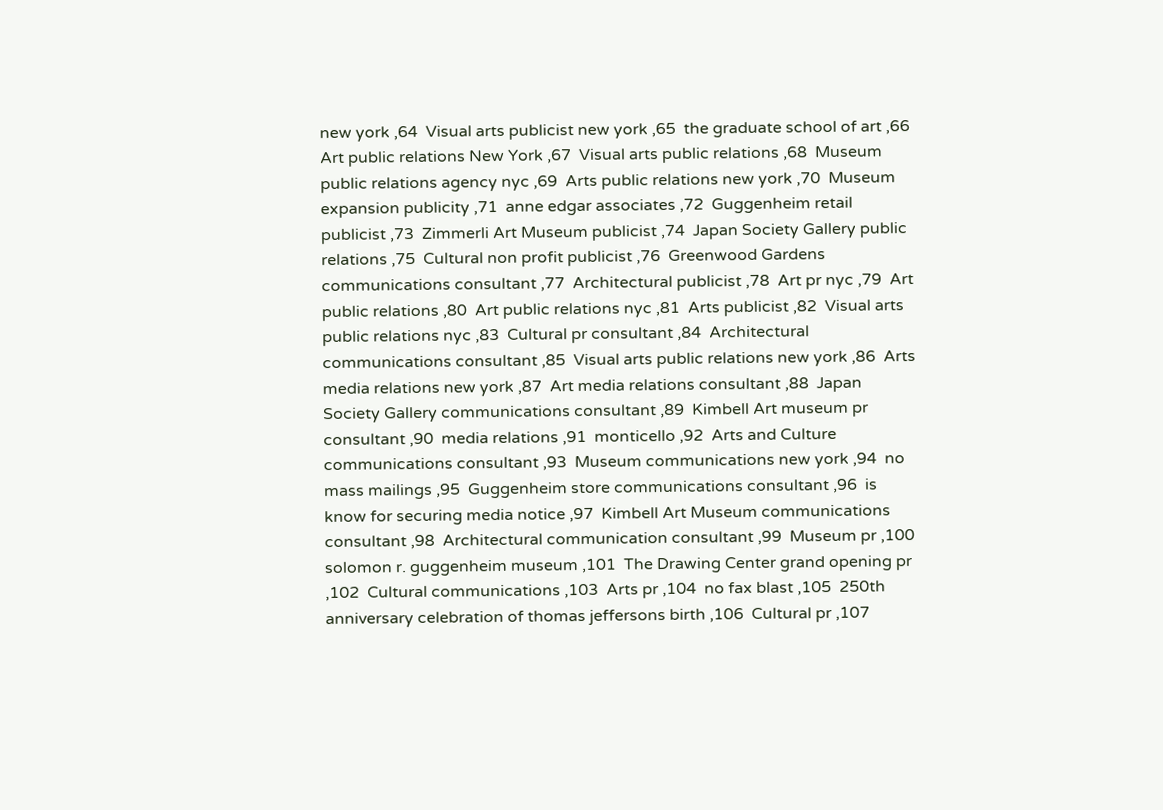new york ,64  Visual arts publicist new york ,65  the graduate school of art ,66  Art public relations New York ,67  Visual arts public relations ,68  Museum public relations agency nyc ,69  Arts public relations new york ,70  Museum expansion publicity ,71  anne edgar associates ,72  Guggenheim retail publicist ,73  Zimmerli Art Museum publicist ,74  Japan Society Gallery public relations ,75  Cultural non profit publicist ,76  Greenwood Gardens communications consultant ,77  Architectural publicist ,78  Art pr nyc ,79  Art public relations ,80  Art public relations nyc ,81  Arts publicist ,82  Visual arts public relations nyc ,83  Cultural pr consultant ,84  Architectural communications consultant ,85  Visual arts public relations new york ,86  Arts media relations new york ,87  Art media relations consultant ,88  Japan Society Gallery communications consultant ,89  Kimbell Art museum pr consultant ,90  media relations ,91  monticello ,92  Arts and Culture communications consultant ,93  Museum communications new york ,94  no mass mailings ,95  Guggenheim store communications consultant ,96  is know for securing media notice ,97  Kimbell Art Museum communications consultant ,98  Architectural communication consultant ,99  Museum pr ,100  solomon r. guggenheim museum ,101  The Drawing Center grand opening pr ,102  Cultural communications ,103  Arts pr ,104  no fax blast ,105  250th anniversary celebration of thomas jeffersons birth ,106  Cultural pr ,107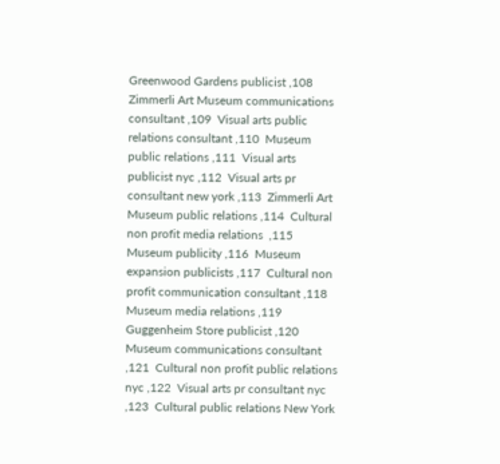Greenwood Gardens publicist ,108  Zimmerli Art Museum communications consultant ,109  Visual arts public relations consultant ,110  Museum public relations ,111  Visual arts publicist nyc ,112  Visual arts pr consultant new york ,113  Zimmerli Art Museum public relations ,114  Cultural non profit media relations  ,115  Museum publicity ,116  Museum expansion publicists ,117  Cultural non profit communication consultant ,118  Museum media relations ,119  Guggenheim Store publicist ,120  Museum communications consultant ,121  Cultural non profit public relations nyc ,122  Visual arts pr consultant nyc ,123  Cultural public relations New York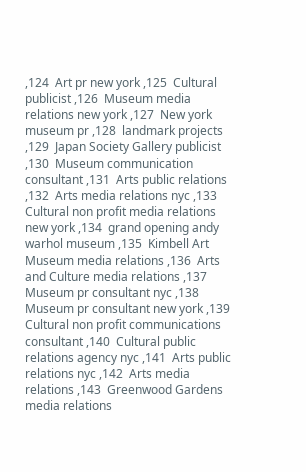,124  Art pr new york ,125  Cultural publicist ,126  Museum media relations new york ,127  New york museum pr ,128  landmark projects ,129  Japan Society Gallery publicist ,130  Museum communication consultant ,131  Arts public relations ,132  Arts media relations nyc ,133  Cultural non profit media relations new york ,134  grand opening andy warhol museum ,135  Kimbell Art Museum media relations ,136  Arts and Culture media relations ,137  Museum pr consultant nyc ,138  Museum pr consultant new york ,139  Cultural non profit communications consultant ,140  Cultural public relations agency nyc ,141  Arts public relations nyc ,142  Arts media relations ,143  Greenwood Gardens media relations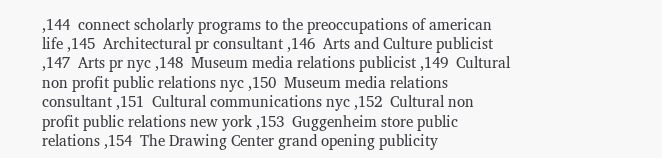,144  connect scholarly programs to the preoccupations of american life ,145  Architectural pr consultant ,146  Arts and Culture publicist ,147  Arts pr nyc ,148  Museum media relations publicist ,149  Cultural non profit public relations nyc ,150  Museum media relations consultant ,151  Cultural communications nyc ,152  Cultural non profit public relations new york ,153  Guggenheim store public relations ,154  The Drawing Center grand opening publicity